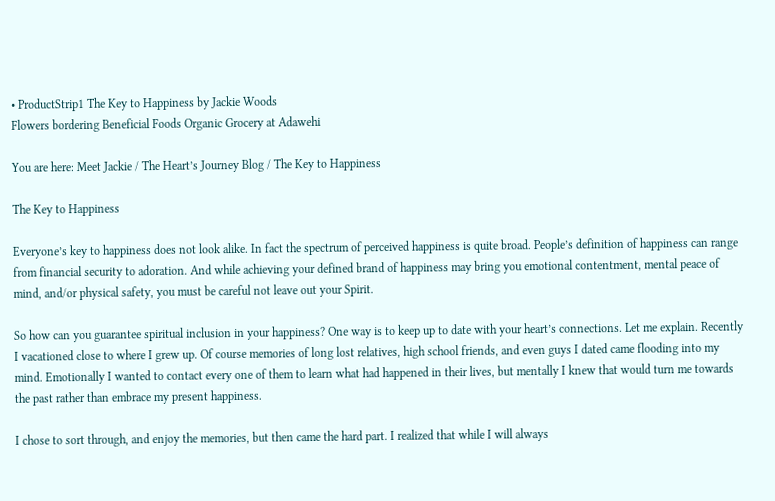• ProductStrip1 The Key to Happiness by Jackie Woods
Flowers bordering Beneficial Foods Organic Grocery at Adawehi

You are here: Meet Jackie / The Heart’s Journey Blog / The Key to Happiness

The Key to Happiness

Everyone’s key to happiness does not look alike. In fact the spectrum of perceived happiness is quite broad. People’s definition of happiness can range from financial security to adoration. And while achieving your defined brand of happiness may bring you emotional contentment, mental peace of mind, and/or physical safety, you must be careful not leave out your Spirit.

So how can you guarantee spiritual inclusion in your happiness? One way is to keep up to date with your heart’s connections. Let me explain. Recently I vacationed close to where I grew up. Of course memories of long lost relatives, high school friends, and even guys I dated came flooding into my mind. Emotionally I wanted to contact every one of them to learn what had happened in their lives, but mentally I knew that would turn me towards the past rather than embrace my present happiness.

I chose to sort through, and enjoy the memories, but then came the hard part. I realized that while I will always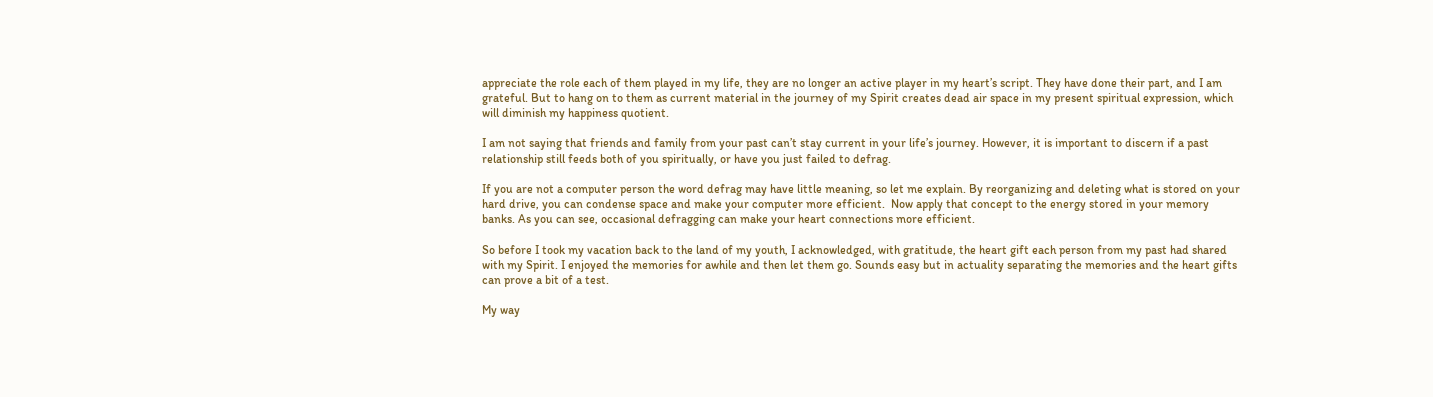appreciate the role each of them played in my life, they are no longer an active player in my heart’s script. They have done their part, and I am grateful. But to hang on to them as current material in the journey of my Spirit creates dead air space in my present spiritual expression, which will diminish my happiness quotient.

I am not saying that friends and family from your past can’t stay current in your life’s journey. However, it is important to discern if a past relationship still feeds both of you spiritually, or have you just failed to defrag.

If you are not a computer person the word defrag may have little meaning, so let me explain. By reorganizing and deleting what is stored on your hard drive, you can condense space and make your computer more efficient.  Now apply that concept to the energy stored in your memory banks. As you can see, occasional defragging can make your heart connections more efficient.

So before I took my vacation back to the land of my youth, I acknowledged, with gratitude, the heart gift each person from my past had shared with my Spirit. I enjoyed the memories for awhile and then let them go. Sounds easy but in actuality separating the memories and the heart gifts can prove a bit of a test.

My way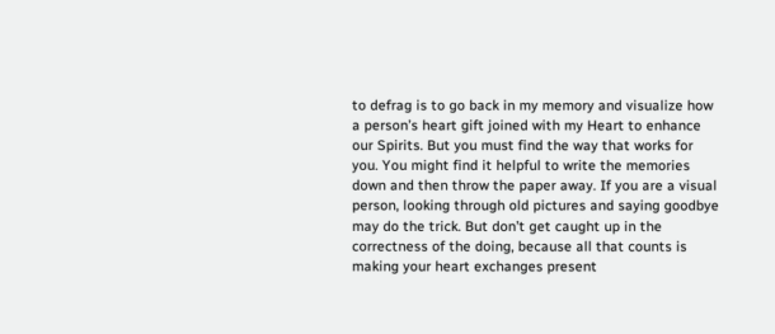to defrag is to go back in my memory and visualize how a person’s heart gift joined with my Heart to enhance our Spirits. But you must find the way that works for you. You might find it helpful to write the memories down and then throw the paper away. If you are a visual person, looking through old pictures and saying goodbye may do the trick. But don’t get caught up in the correctness of the doing, because all that counts is making your heart exchanges present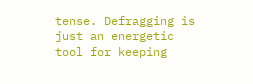tense. Defragging is just an energetic tool for keeping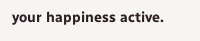your happiness active.